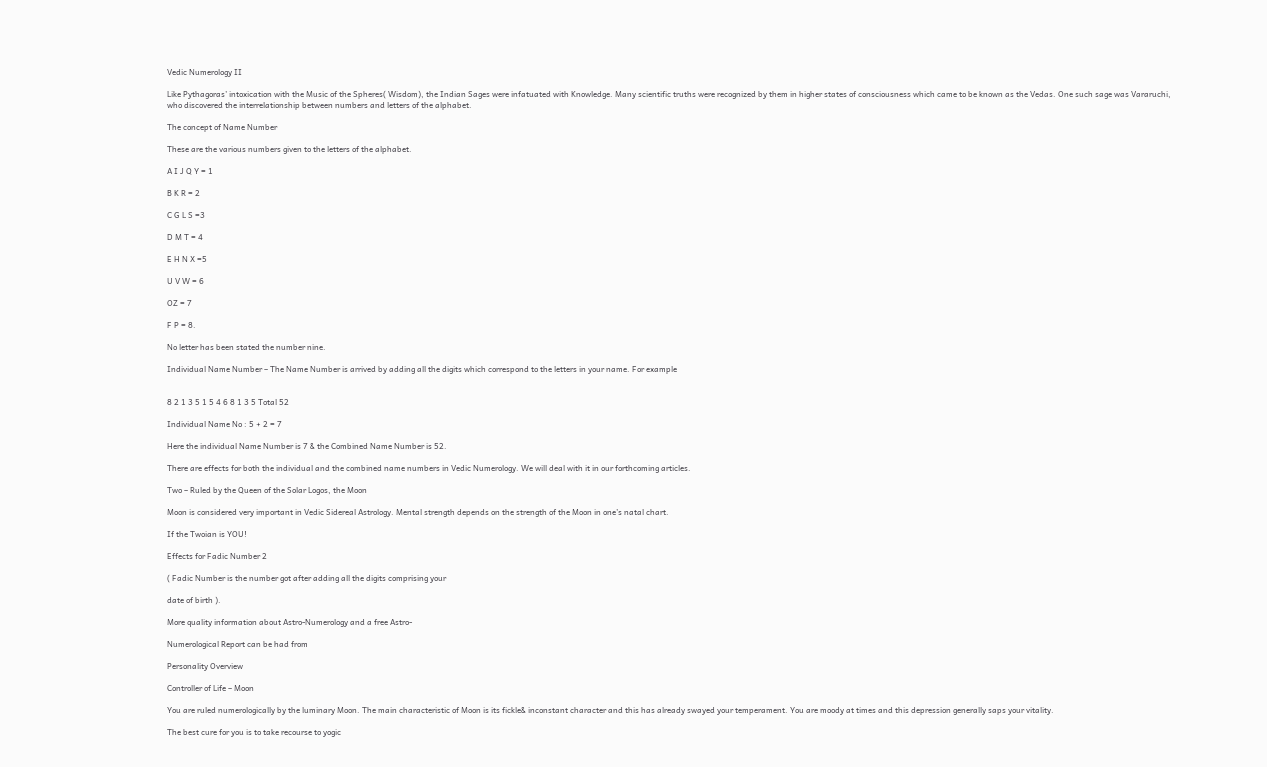Vedic Numerology II

Like Pythagoras’ intoxication with the Music of the Spheres( Wisdom), the Indian Sages were infatuated with Knowledge. Many scientific truths were recognized by them in higher states of consciousness which came to be known as the Vedas. One such sage was Vararuchi, who discovered the interrelationship between numbers and letters of the alphabet.

The concept of Name Number

These are the various numbers given to the letters of the alphabet.

A I J Q Y = 1

B K R = 2

C G L S =3

D M T = 4

E H N X =5

U V W = 6

OZ = 7

F P = 8.

No letter has been stated the number nine.

Individual Name Number – The Name Number is arrived by adding all the digits which correspond to the letters in your name. For example


8 2 1 3 5 1 5 4 6 8 1 3 5 Total 52

Individual Name No : 5 + 2 = 7

Here the individual Name Number is 7 & the Combined Name Number is 52.

There are effects for both the individual and the combined name numbers in Vedic Numerology. We will deal with it in our forthcoming articles.

Two – Ruled by the Queen of the Solar Logos, the Moon

Moon is considered very important in Vedic Sidereal Astrology. Mental strength depends on the strength of the Moon in one’s natal chart.

If the Twoian is YOU!

Effects for Fadic Number 2

( Fadic Number is the number got after adding all the digits comprising your

date of birth ).

More quality information about Astro-Numerology and a free Astro-

Numerological Report can be had from

Personality Overview

Controller of Life – Moon

You are ruled numerologically by the luminary Moon. The main characteristic of Moon is its fickle& inconstant character and this has already swayed your temperament. You are moody at times and this depression generally saps your vitality.

The best cure for you is to take recourse to yogic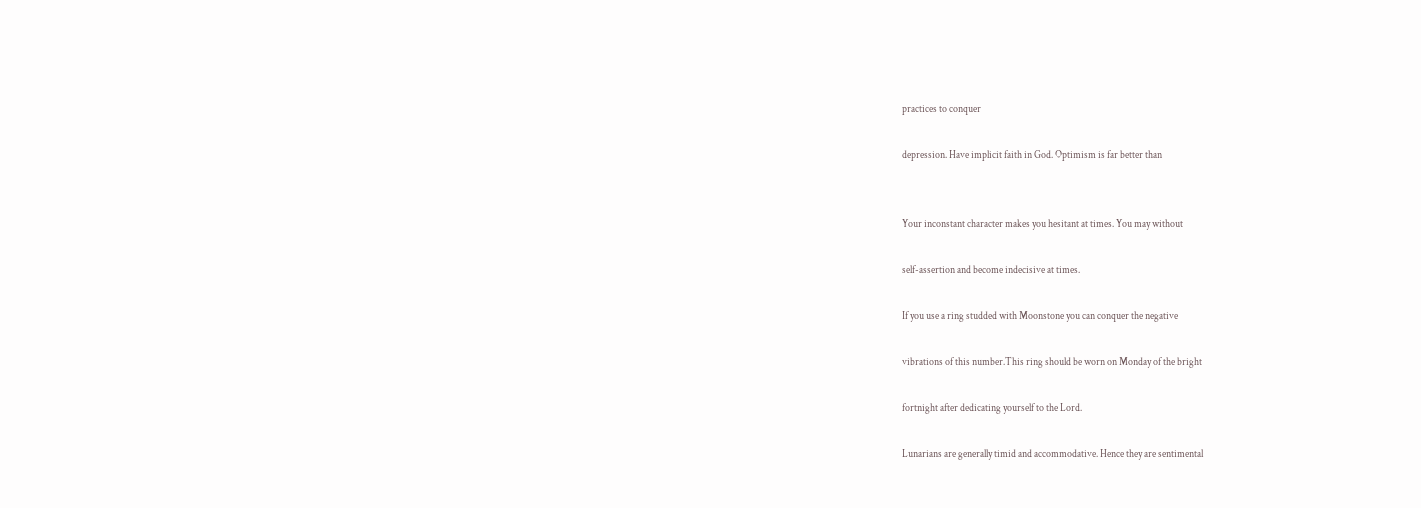practices to conquer

depression. Have implicit faith in God. Optimism is far better than


Your inconstant character makes you hesitant at times. You may without

self-assertion and become indecisive at times.

If you use a ring studded with Moonstone you can conquer the negative

vibrations of this number.This ring should be worn on Monday of the bright

fortnight after dedicating yourself to the Lord.

Lunarians are generally timid and accommodative. Hence they are sentimental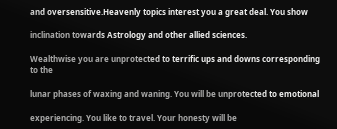and oversensitive.Heavenly topics interest you a great deal. You show

inclination towards Astrology and other allied sciences.

Wealthwise you are unprotected to terrific ups and downs corresponding to the

lunar phases of waxing and waning. You will be unprotected to emotional

experiencing. You like to travel. Your honesty will be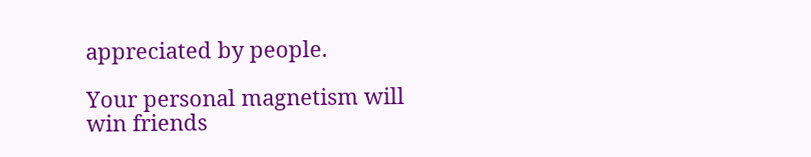appreciated by people.

Your personal magnetism will win friends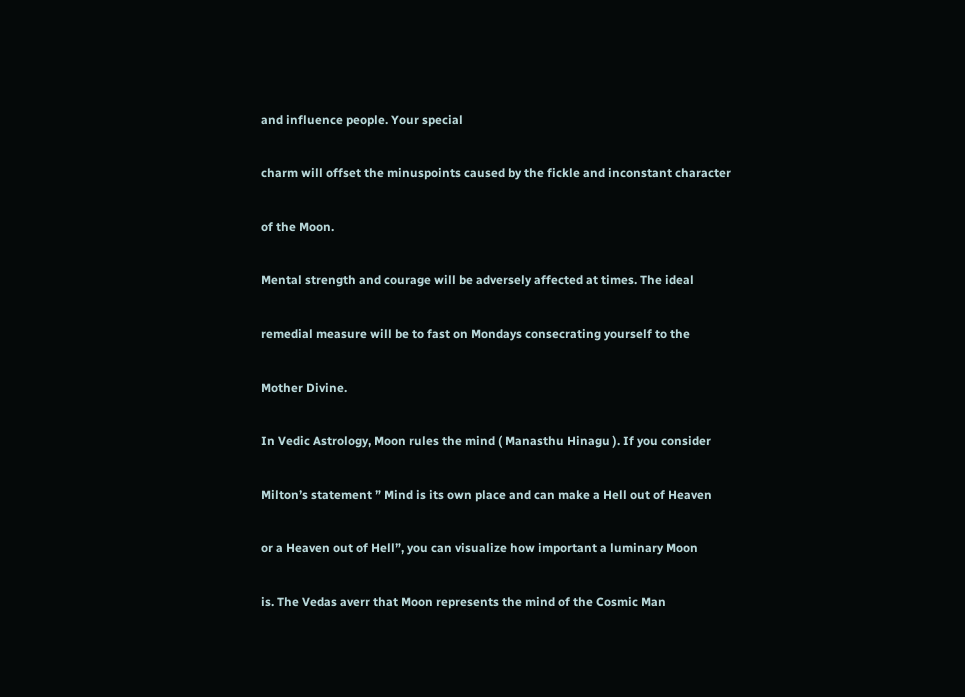and influence people. Your special

charm will offset the minuspoints caused by the fickle and inconstant character

of the Moon.

Mental strength and courage will be adversely affected at times. The ideal

remedial measure will be to fast on Mondays consecrating yourself to the

Mother Divine.

In Vedic Astrology, Moon rules the mind ( Manasthu Hinagu ). If you consider

Milton’s statement ” Mind is its own place and can make a Hell out of Heaven

or a Heaven out of Hell”, you can visualize how important a luminary Moon

is. The Vedas averr that Moon represents the mind of the Cosmic Man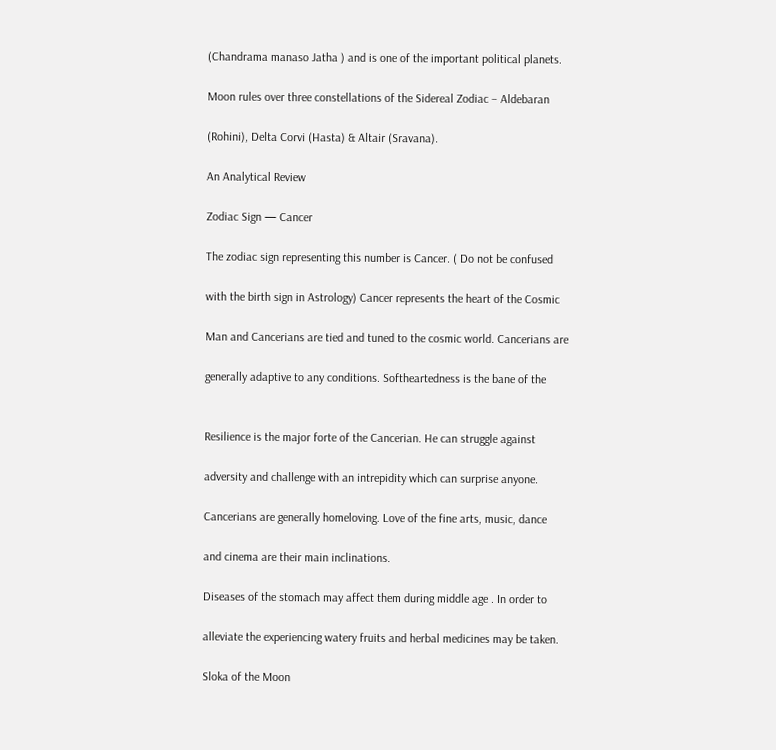(Chandrama manaso Jatha ) and is one of the important political planets.

Moon rules over three constellations of the Sidereal Zodiac – Aldebaran

(Rohini), Delta Corvi (Hasta) & Altair (Sravana).

An Analytical Review

Zodiac Sign — Cancer

The zodiac sign representing this number is Cancer. ( Do not be confused

with the birth sign in Astrology) Cancer represents the heart of the Cosmic

Man and Cancerians are tied and tuned to the cosmic world. Cancerians are

generally adaptive to any conditions. Softheartedness is the bane of the


Resilience is the major forte of the Cancerian. He can struggle against

adversity and challenge with an intrepidity which can surprise anyone.

Cancerians are generally homeloving. Love of the fine arts, music, dance

and cinema are their main inclinations.

Diseases of the stomach may affect them during middle age . In order to

alleviate the experiencing watery fruits and herbal medicines may be taken.

Sloka of the Moon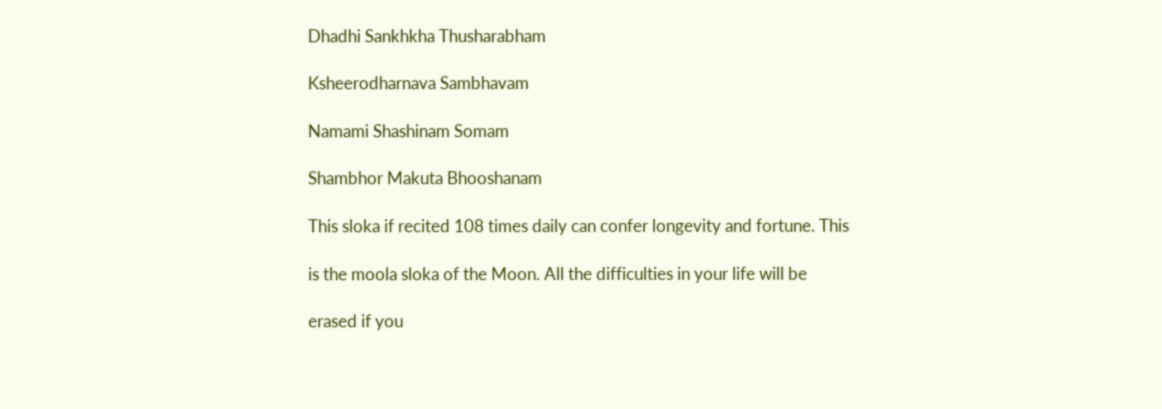Dhadhi Sankhkha Thusharabham

Ksheerodharnava Sambhavam

Namami Shashinam Somam

Shambhor Makuta Bhooshanam

This sloka if recited 108 times daily can confer longevity and fortune. This

is the moola sloka of the Moon. All the difficulties in your life will be

erased if you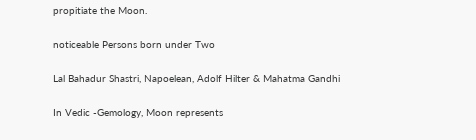propitiate the Moon.

noticeable Persons born under Two

Lal Bahadur Shastri, Napoelean, Adolf Hilter & Mahatma Gandhi

In Vedic -Gemology, Moon represents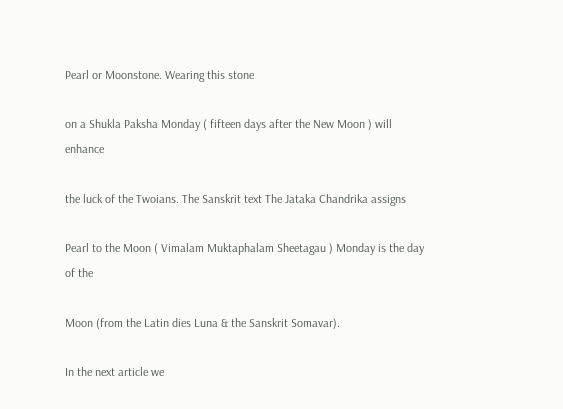Pearl or Moonstone. Wearing this stone

on a Shukla Paksha Monday ( fifteen days after the New Moon ) will enhance

the luck of the Twoians. The Sanskrit text The Jataka Chandrika assigns

Pearl to the Moon ( Vimalam Muktaphalam Sheetagau ) Monday is the day of the

Moon (from the Latin dies Luna & the Sanskrit Somavar).

In the next article we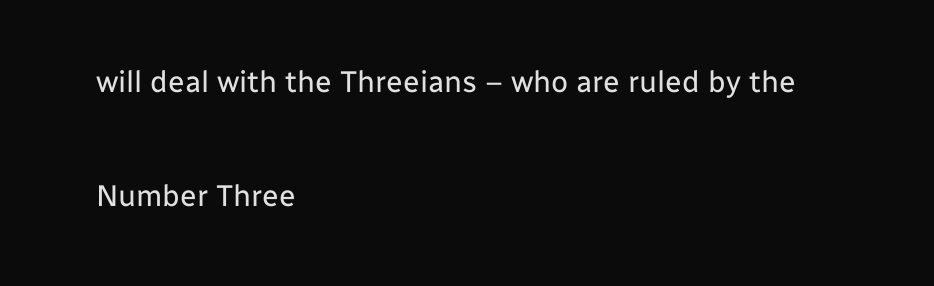will deal with the Threeians – who are ruled by the

Number Three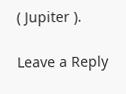( Jupiter ).

Leave a Reply